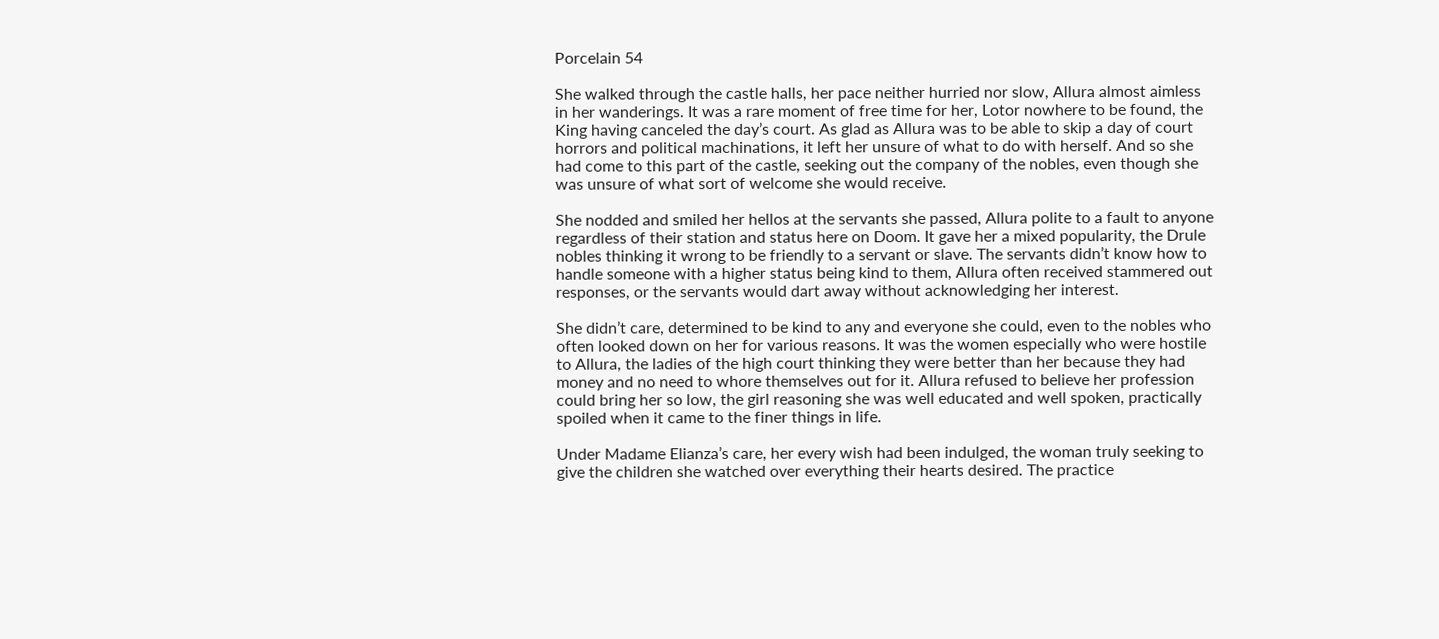Porcelain 54

She walked through the castle halls, her pace neither hurried nor slow, Allura almost aimless in her wanderings. It was a rare moment of free time for her, Lotor nowhere to be found, the King having canceled the day’s court. As glad as Allura was to be able to skip a day of court horrors and political machinations, it left her unsure of what to do with herself. And so she had come to this part of the castle, seeking out the company of the nobles, even though she was unsure of what sort of welcome she would receive.

She nodded and smiled her hellos at the servants she passed, Allura polite to a fault to anyone regardless of their station and status here on Doom. It gave her a mixed popularity, the Drule nobles thinking it wrong to be friendly to a servant or slave. The servants didn’t know how to handle someone with a higher status being kind to them, Allura often received stammered out responses, or the servants would dart away without acknowledging her interest.

She didn’t care, determined to be kind to any and everyone she could, even to the nobles who often looked down on her for various reasons. It was the women especially who were hostile to Allura, the ladies of the high court thinking they were better than her because they had money and no need to whore themselves out for it. Allura refused to believe her profession could bring her so low, the girl reasoning she was well educated and well spoken, practically spoiled when it came to the finer things in life.

Under Madame Elianza’s care, her every wish had been indulged, the woman truly seeking to give the children she watched over everything their hearts desired. The practice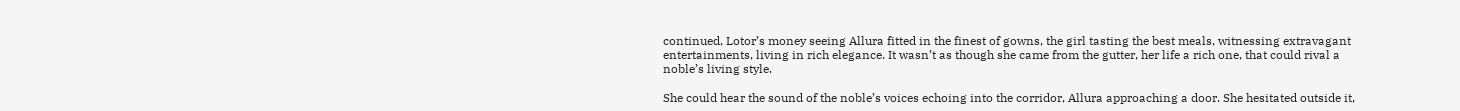continued, Lotor’s money seeing Allura fitted in the finest of gowns, the girl tasting the best meals, witnessing extravagant entertainments, living in rich elegance. It wasn’t as though she came from the gutter, her life a rich one, that could rival a noble’s living style.

She could hear the sound of the noble’s voices echoing into the corridor, Allura approaching a door. She hesitated outside it,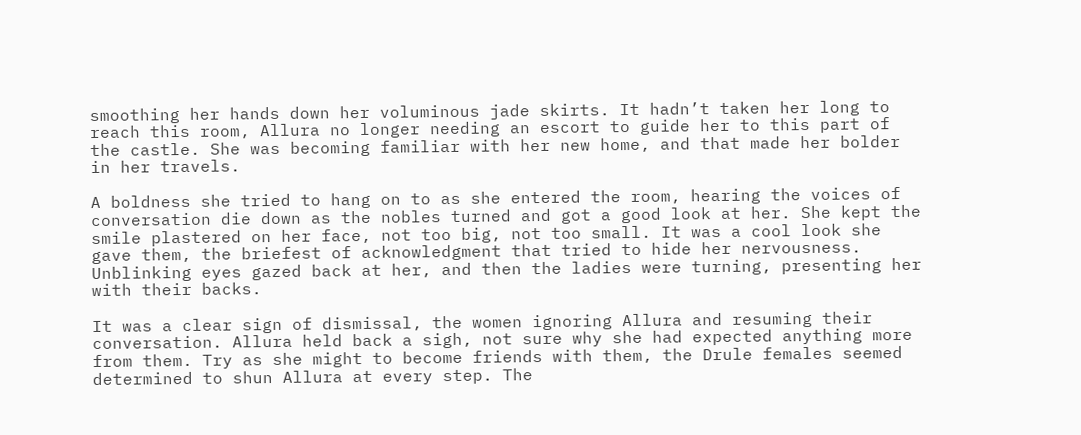smoothing her hands down her voluminous jade skirts. It hadn’t taken her long to reach this room, Allura no longer needing an escort to guide her to this part of the castle. She was becoming familiar with her new home, and that made her bolder in her travels.

A boldness she tried to hang on to as she entered the room, hearing the voices of conversation die down as the nobles turned and got a good look at her. She kept the smile plastered on her face, not too big, not too small. It was a cool look she gave them, the briefest of acknowledgment that tried to hide her nervousness. Unblinking eyes gazed back at her, and then the ladies were turning, presenting her with their backs.

It was a clear sign of dismissal, the women ignoring Allura and resuming their conversation. Allura held back a sigh, not sure why she had expected anything more from them. Try as she might to become friends with them, the Drule females seemed determined to shun Allura at every step. The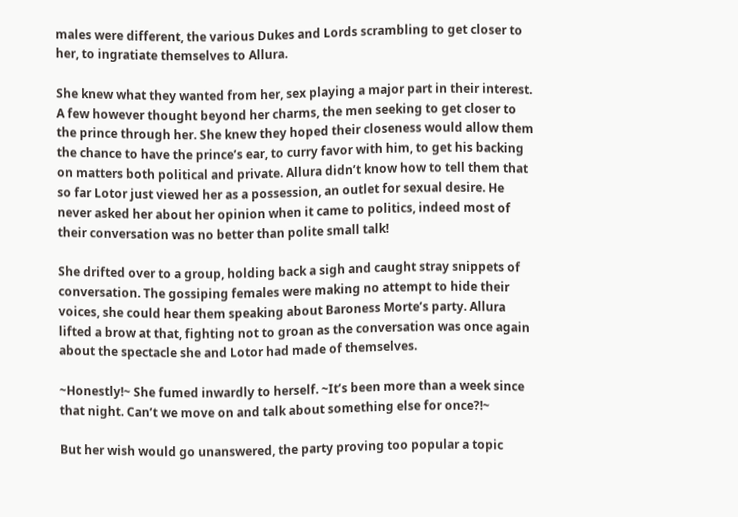males were different, the various Dukes and Lords scrambling to get closer to her, to ingratiate themselves to Allura.

She knew what they wanted from her, sex playing a major part in their interest. A few however thought beyond her charms, the men seeking to get closer to the prince through her. She knew they hoped their closeness would allow them the chance to have the prince’s ear, to curry favor with him, to get his backing on matters both political and private. Allura didn’t know how to tell them that so far Lotor just viewed her as a possession, an outlet for sexual desire. He never asked her about her opinion when it came to politics, indeed most of their conversation was no better than polite small talk!

She drifted over to a group, holding back a sigh and caught stray snippets of conversation. The gossiping females were making no attempt to hide their voices, she could hear them speaking about Baroness Morte’s party. Allura lifted a brow at that, fighting not to groan as the conversation was once again about the spectacle she and Lotor had made of themselves.

~Honestly!~ She fumed inwardly to herself. ~It’s been more than a week since that night. Can’t we move on and talk about something else for once?!~

But her wish would go unanswered, the party proving too popular a topic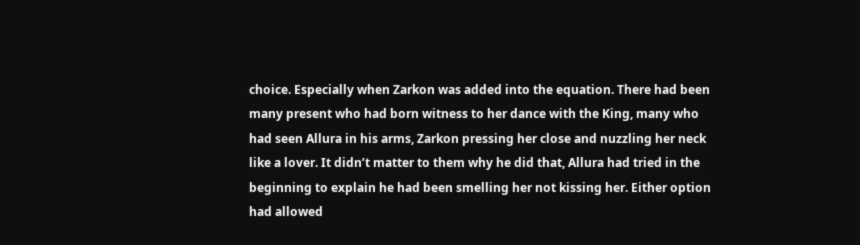choice. Especially when Zarkon was added into the equation. There had been many present who had born witness to her dance with the King, many who had seen Allura in his arms, Zarkon pressing her close and nuzzling her neck like a lover. It didn’t matter to them why he did that, Allura had tried in the beginning to explain he had been smelling her not kissing her. Either option had allowed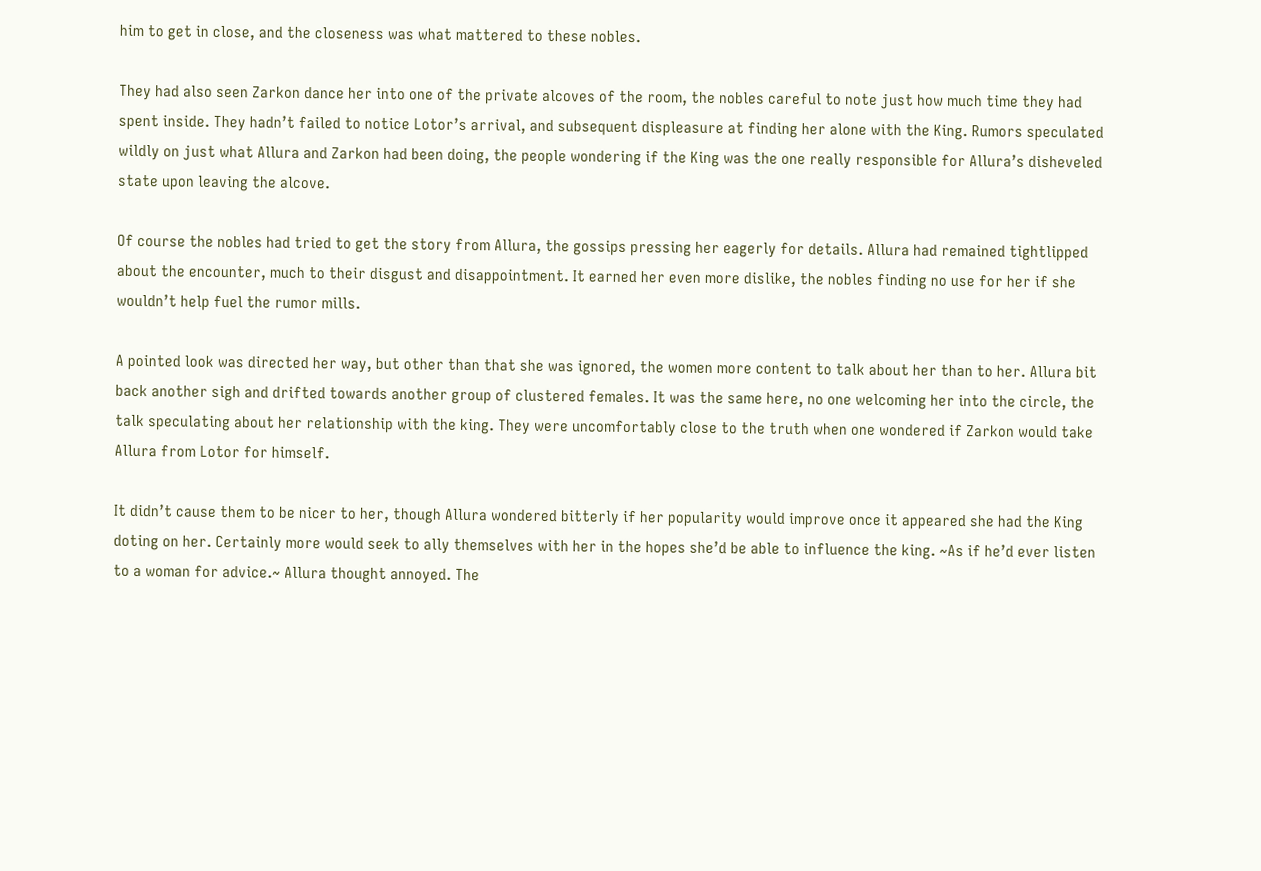him to get in close, and the closeness was what mattered to these nobles.

They had also seen Zarkon dance her into one of the private alcoves of the room, the nobles careful to note just how much time they had spent inside. They hadn’t failed to notice Lotor’s arrival, and subsequent displeasure at finding her alone with the King. Rumors speculated wildly on just what Allura and Zarkon had been doing, the people wondering if the King was the one really responsible for Allura’s disheveled state upon leaving the alcove.

Of course the nobles had tried to get the story from Allura, the gossips pressing her eagerly for details. Allura had remained tightlipped about the encounter, much to their disgust and disappointment. It earned her even more dislike, the nobles finding no use for her if she wouldn’t help fuel the rumor mills.

A pointed look was directed her way, but other than that she was ignored, the women more content to talk about her than to her. Allura bit back another sigh and drifted towards another group of clustered females. It was the same here, no one welcoming her into the circle, the talk speculating about her relationship with the king. They were uncomfortably close to the truth when one wondered if Zarkon would take Allura from Lotor for himself.

It didn’t cause them to be nicer to her, though Allura wondered bitterly if her popularity would improve once it appeared she had the King doting on her. Certainly more would seek to ally themselves with her in the hopes she’d be able to influence the king. ~As if he’d ever listen to a woman for advice.~ Allura thought annoyed. The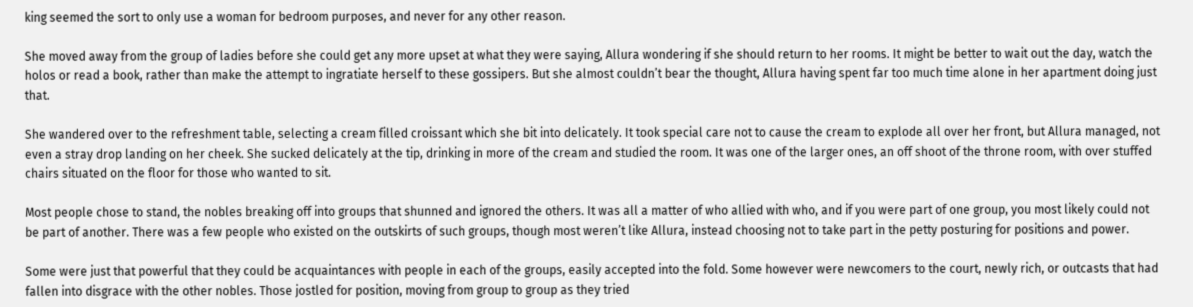king seemed the sort to only use a woman for bedroom purposes, and never for any other reason.

She moved away from the group of ladies before she could get any more upset at what they were saying, Allura wondering if she should return to her rooms. It might be better to wait out the day, watch the holos or read a book, rather than make the attempt to ingratiate herself to these gossipers. But she almost couldn’t bear the thought, Allura having spent far too much time alone in her apartment doing just that.

She wandered over to the refreshment table, selecting a cream filled croissant which she bit into delicately. It took special care not to cause the cream to explode all over her front, but Allura managed, not even a stray drop landing on her cheek. She sucked delicately at the tip, drinking in more of the cream and studied the room. It was one of the larger ones, an off shoot of the throne room, with over stuffed chairs situated on the floor for those who wanted to sit.

Most people chose to stand, the nobles breaking off into groups that shunned and ignored the others. It was all a matter of who allied with who, and if you were part of one group, you most likely could not be part of another. There was a few people who existed on the outskirts of such groups, though most weren’t like Allura, instead choosing not to take part in the petty posturing for positions and power.

Some were just that powerful that they could be acquaintances with people in each of the groups, easily accepted into the fold. Some however were newcomers to the court, newly rich, or outcasts that had fallen into disgrace with the other nobles. Those jostled for position, moving from group to group as they tried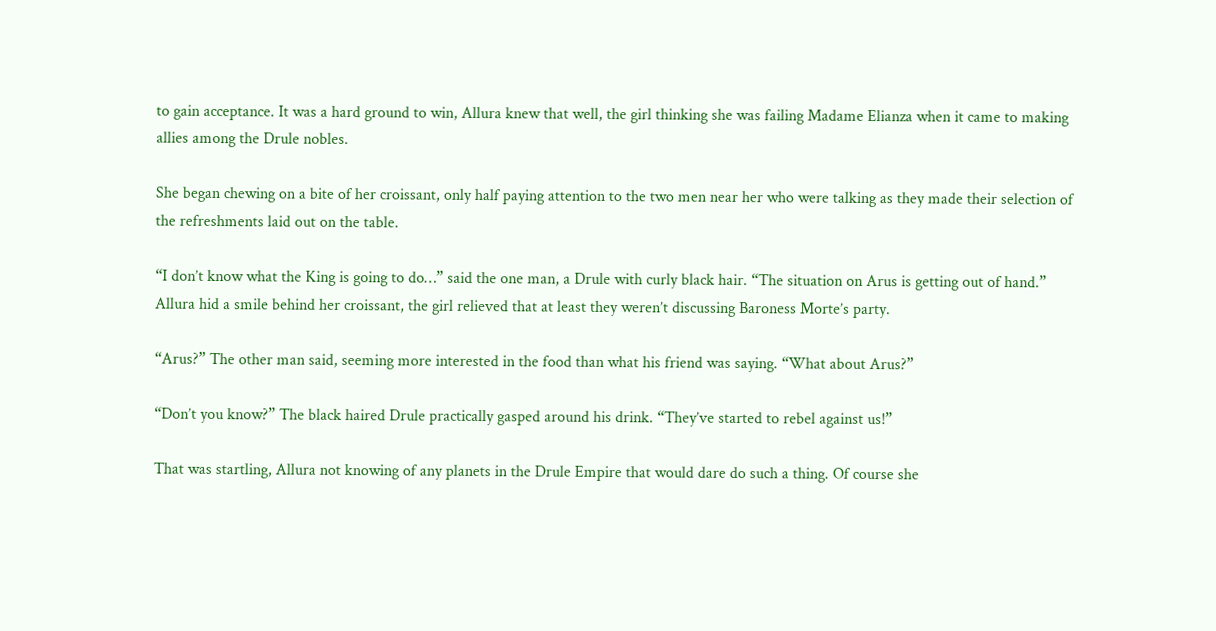to gain acceptance. It was a hard ground to win, Allura knew that well, the girl thinking she was failing Madame Elianza when it came to making allies among the Drule nobles.

She began chewing on a bite of her croissant, only half paying attention to the two men near her who were talking as they made their selection of the refreshments laid out on the table.

“I don’t know what the King is going to do…” said the one man, a Drule with curly black hair. “The situation on Arus is getting out of hand.” Allura hid a smile behind her croissant, the girl relieved that at least they weren’t discussing Baroness Morte’s party.

“Arus?” The other man said, seeming more interested in the food than what his friend was saying. “What about Arus?”

“Don’t you know?” The black haired Drule practically gasped around his drink. “They’ve started to rebel against us!”

That was startling, Allura not knowing of any planets in the Drule Empire that would dare do such a thing. Of course she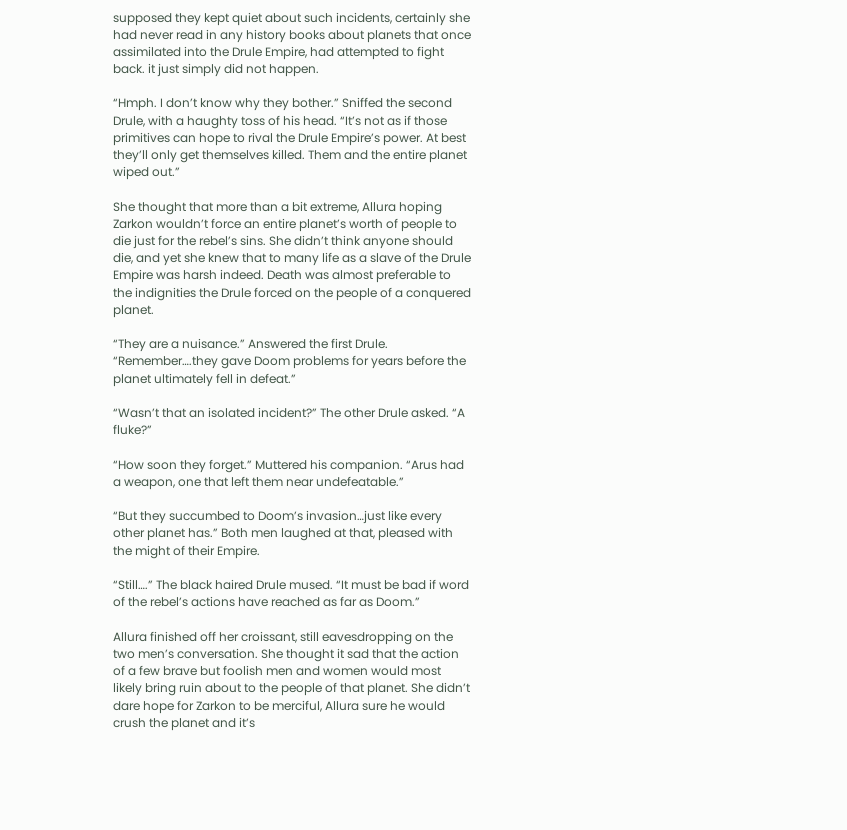supposed they kept quiet about such incidents, certainly she had never read in any history books about planets that once assimilated into the Drule Empire, had attempted to fight back. it just simply did not happen.

“Hmph. I don’t know why they bother.” Sniffed the second Drule, with a haughty toss of his head. “It’s not as if those primitives can hope to rival the Drule Empire’s power. At best they’ll only get themselves killed. Them and the entire planet wiped out.”

She thought that more than a bit extreme, Allura hoping Zarkon wouldn’t force an entire planet’s worth of people to die just for the rebel’s sins. She didn’t think anyone should die, and yet she knew that to many life as a slave of the Drule Empire was harsh indeed. Death was almost preferable to the indignities the Drule forced on the people of a conquered planet.

“They are a nuisance.” Answered the first Drule. “Remember….they gave Doom problems for years before the planet ultimately fell in defeat.”

“Wasn’t that an isolated incident?” The other Drule asked. “A fluke?”

“How soon they forget.” Muttered his companion. “Arus had a weapon, one that left them near undefeatable.”

“But they succumbed to Doom’s invasion…just like every other planet has.” Both men laughed at that, pleased with the might of their Empire.

“Still….” The black haired Drule mused. “It must be bad if word of the rebel’s actions have reached as far as Doom.”

Allura finished off her croissant, still eavesdropping on the two men’s conversation. She thought it sad that the action of a few brave but foolish men and women would most likely bring ruin about to the people of that planet. She didn’t dare hope for Zarkon to be merciful, Allura sure he would crush the planet and it’s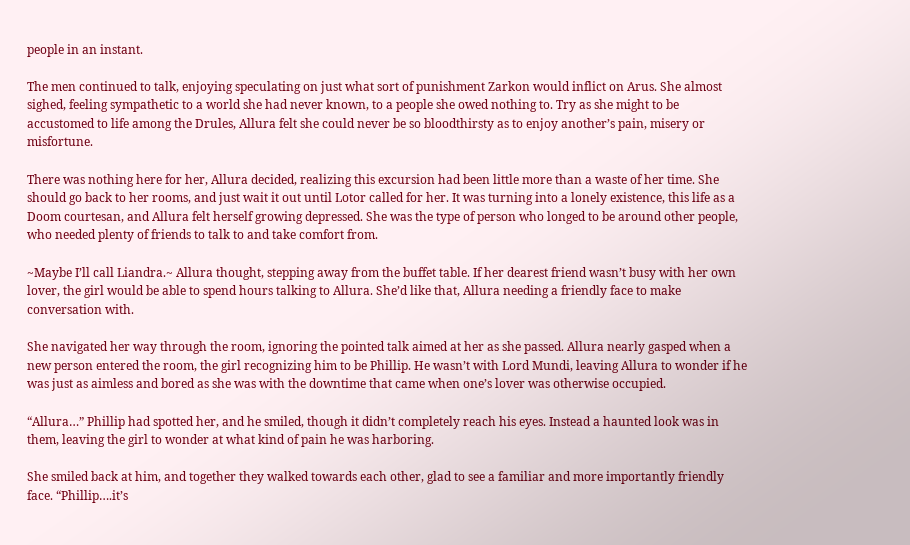people in an instant.

The men continued to talk, enjoying speculating on just what sort of punishment Zarkon would inflict on Arus. She almost sighed, feeling sympathetic to a world she had never known, to a people she owed nothing to. Try as she might to be accustomed to life among the Drules, Allura felt she could never be so bloodthirsty as to enjoy another’s pain, misery or misfortune.

There was nothing here for her, Allura decided, realizing this excursion had been little more than a waste of her time. She should go back to her rooms, and just wait it out until Lotor called for her. It was turning into a lonely existence, this life as a Doom courtesan, and Allura felt herself growing depressed. She was the type of person who longed to be around other people, who needed plenty of friends to talk to and take comfort from.

~Maybe I’ll call Liandra.~ Allura thought, stepping away from the buffet table. If her dearest friend wasn’t busy with her own lover, the girl would be able to spend hours talking to Allura. She’d like that, Allura needing a friendly face to make conversation with.

She navigated her way through the room, ignoring the pointed talk aimed at her as she passed. Allura nearly gasped when a new person entered the room, the girl recognizing him to be Phillip. He wasn’t with Lord Mundi, leaving Allura to wonder if he was just as aimless and bored as she was with the downtime that came when one’s lover was otherwise occupied.

“Allura…” Phillip had spotted her, and he smiled, though it didn’t completely reach his eyes. Instead a haunted look was in them, leaving the girl to wonder at what kind of pain he was harboring.

She smiled back at him, and together they walked towards each other, glad to see a familiar and more importantly friendly face. “Phillip….it’s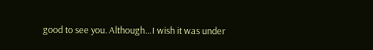good to see you. Although…I wish it was under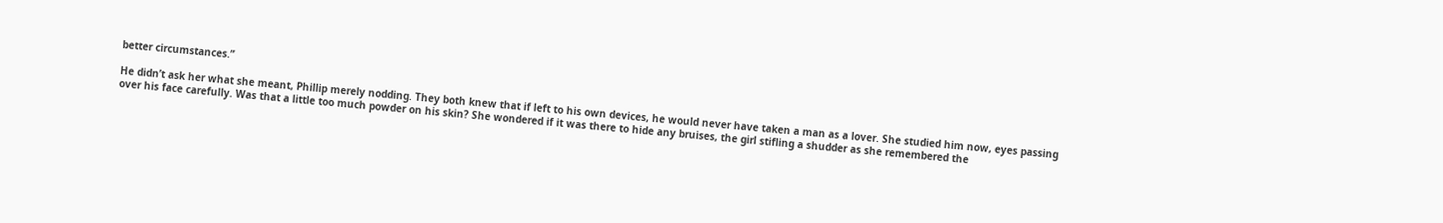better circumstances.”

He didn’t ask her what she meant, Phillip merely nodding. They both knew that if left to his own devices, he would never have taken a man as a lover. She studied him now, eyes passing over his face carefully. Was that a little too much powder on his skin? She wondered if it was there to hide any bruises, the girl stifling a shudder as she remembered the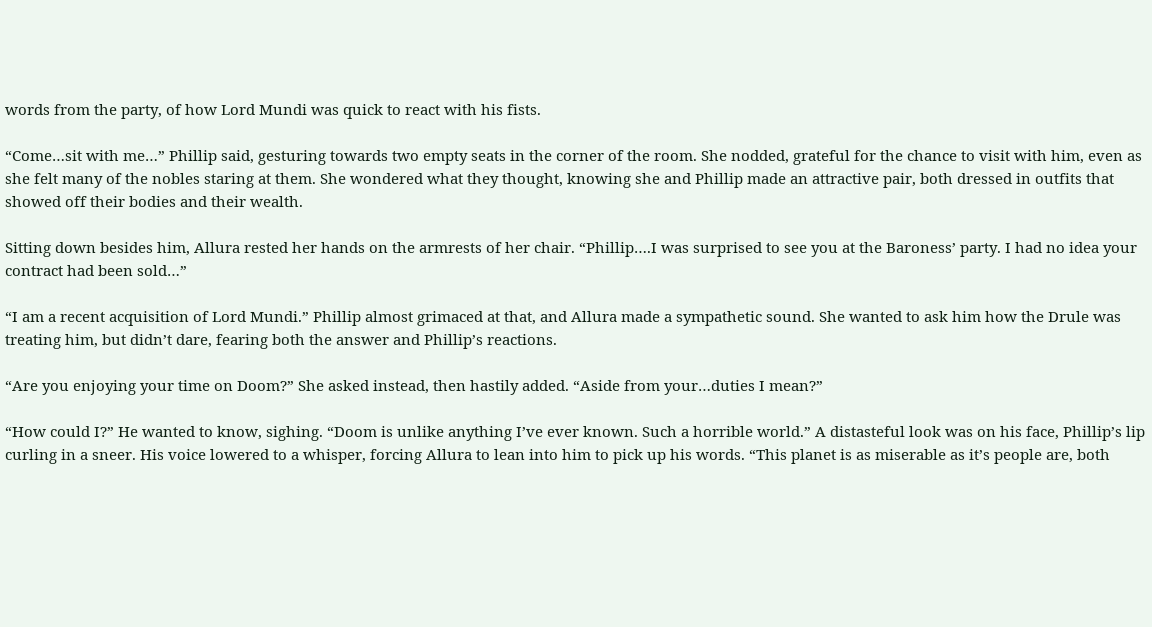words from the party, of how Lord Mundi was quick to react with his fists.

“Come…sit with me…” Phillip said, gesturing towards two empty seats in the corner of the room. She nodded, grateful for the chance to visit with him, even as she felt many of the nobles staring at them. She wondered what they thought, knowing she and Phillip made an attractive pair, both dressed in outfits that showed off their bodies and their wealth.

Sitting down besides him, Allura rested her hands on the armrests of her chair. “Phillip….I was surprised to see you at the Baroness’ party. I had no idea your contract had been sold…”

“I am a recent acquisition of Lord Mundi.” Phillip almost grimaced at that, and Allura made a sympathetic sound. She wanted to ask him how the Drule was treating him, but didn’t dare, fearing both the answer and Phillip’s reactions.

“Are you enjoying your time on Doom?” She asked instead, then hastily added. “Aside from your…duties I mean?”

“How could I?” He wanted to know, sighing. “Doom is unlike anything I’ve ever known. Such a horrible world.” A distasteful look was on his face, Phillip’s lip curling in a sneer. His voice lowered to a whisper, forcing Allura to lean into him to pick up his words. “This planet is as miserable as it’s people are, both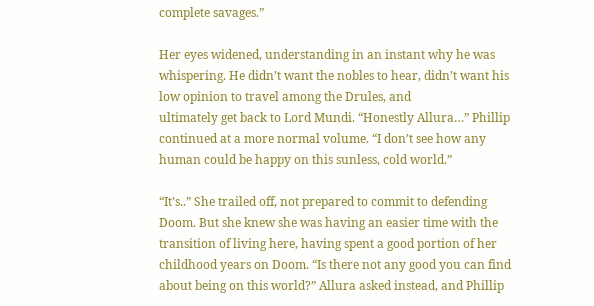complete savages.”

Her eyes widened, understanding in an instant why he was whispering. He didn’t want the nobles to hear, didn’t want his low opinion to travel among the Drules, and
ultimately get back to Lord Mundi. “Honestly Allura…” Phillip continued at a more normal volume. “I don’t see how any human could be happy on this sunless, cold world.”

“It’s..” She trailed off, not prepared to commit to defending Doom. But she knew she was having an easier time with the transition of living here, having spent a good portion of her childhood years on Doom. “Is there not any good you can find about being on this world?” Allura asked instead, and Phillip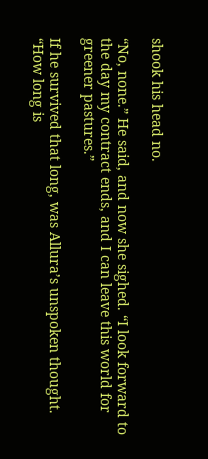shook his head no.

“No, none.” He said, and now she sighed. “I look forward to the day my contract ends, and I can leave this world for greener pastures.”

If he survived that long, was Allura’s unspoken thought. “How long is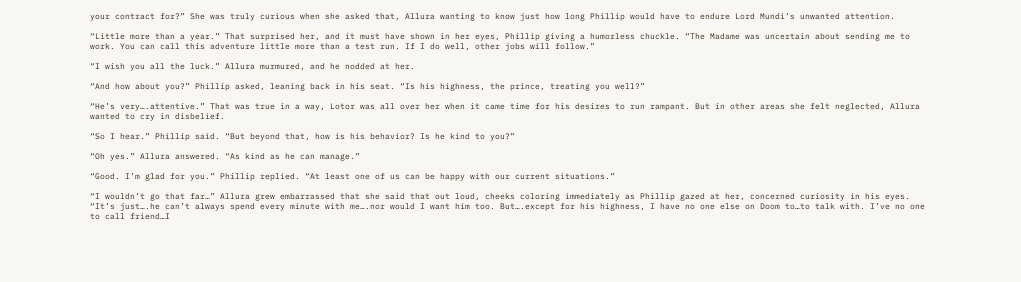your contract for?” She was truly curious when she asked that, Allura wanting to know just how long Phillip would have to endure Lord Mundi’s unwanted attention.

“Little more than a year.” That surprised her, and it must have shown in her eyes, Phillip giving a humorless chuckle. “The Madame was uncertain about sending me to work. You can call this adventure little more than a test run. If I do well, other jobs will follow.”

“I wish you all the luck.” Allura murmured, and he nodded at her.

“And how about you?” Phillip asked, leaning back in his seat. “Is his highness, the prince, treating you well?”

“He’s very….attentive.” That was true in a way, Lotor was all over her when it came time for his desires to run rampant. But in other areas she felt neglected, Allura wanted to cry in disbelief.

“So I hear.” Phillip said. “But beyond that, how is his behavior? Is he kind to you?”

“Oh yes.” Allura answered. “As kind as he can manage.”

“Good. I’m glad for you.” Phillip replied. “At least one of us can be happy with our current situations.”

“I wouldn’t go that far…” Allura grew embarrassed that she said that out loud, cheeks coloring immediately as Phillip gazed at her, concerned curiosity in his eyes. “It’s just….he can’t always spend every minute with me….nor would I want him too. But….except for his highness, I have no one else on Doom to…to talk with. I’ve no one to call friend…I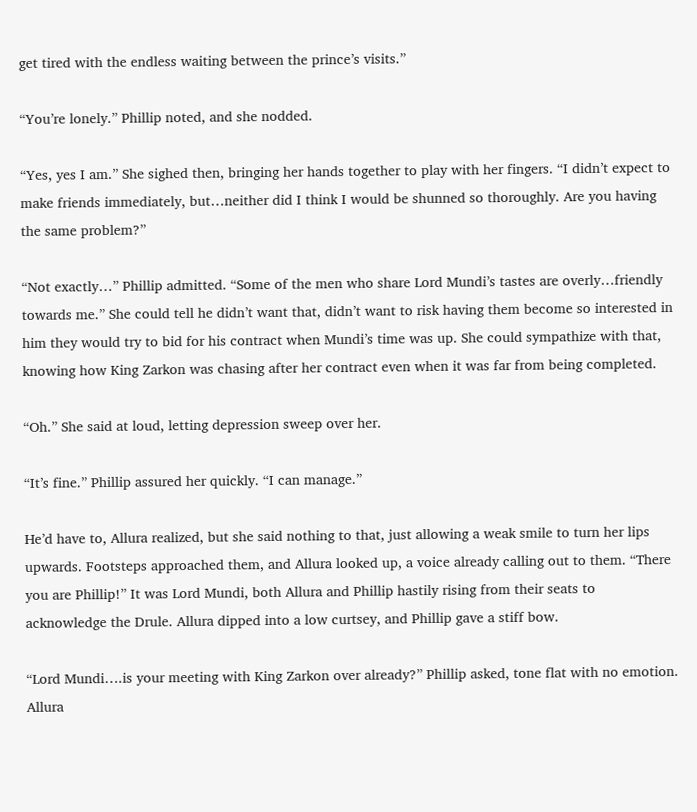get tired with the endless waiting between the prince’s visits.”

“You’re lonely.” Phillip noted, and she nodded.

“Yes, yes I am.” She sighed then, bringing her hands together to play with her fingers. “I didn’t expect to make friends immediately, but…neither did I think I would be shunned so thoroughly. Are you having the same problem?”

“Not exactly…” Phillip admitted. “Some of the men who share Lord Mundi’s tastes are overly…friendly towards me.” She could tell he didn’t want that, didn’t want to risk having them become so interested in him they would try to bid for his contract when Mundi’s time was up. She could sympathize with that, knowing how King Zarkon was chasing after her contract even when it was far from being completed.

“Oh.” She said at loud, letting depression sweep over her.

“It’s fine.” Phillip assured her quickly. “I can manage.”

He’d have to, Allura realized, but she said nothing to that, just allowing a weak smile to turn her lips upwards. Footsteps approached them, and Allura looked up, a voice already calling out to them. “There you are Phillip!” It was Lord Mundi, both Allura and Phillip hastily rising from their seats to acknowledge the Drule. Allura dipped into a low curtsey, and Phillip gave a stiff bow.

“Lord Mundi….is your meeting with King Zarkon over already?” Phillip asked, tone flat with no emotion. Allura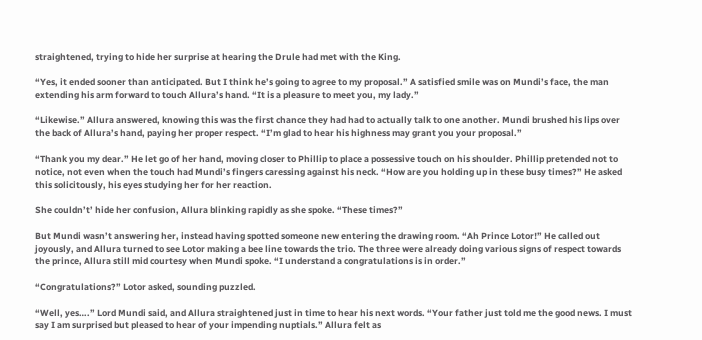straightened, trying to hide her surprise at hearing the Drule had met with the King.

“Yes, it ended sooner than anticipated. But I think he’s going to agree to my proposal.” A satisfied smile was on Mundi’s face, the man extending his arm forward to touch Allura’s hand. “It is a pleasure to meet you, my lady.”

“Likewise.” Allura answered, knowing this was the first chance they had had to actually talk to one another. Mundi brushed his lips over the back of Allura’s hand, paying her proper respect. “I’m glad to hear his highness may grant you your proposal.”

“Thank you my dear.” He let go of her hand, moving closer to Phillip to place a possessive touch on his shoulder. Phillip pretended not to notice, not even when the touch had Mundi’s fingers caressing against his neck. “How are you holding up in these busy times?” He asked this solicitously, his eyes studying her for her reaction.

She couldn’t’ hide her confusion, Allura blinking rapidly as she spoke. “These times?”

But Mundi wasn’t answering her, instead having spotted someone new entering the drawing room. “Ah Prince Lotor!” He called out joyously, and Allura turned to see Lotor making a bee line towards the trio. The three were already doing various signs of respect towards the prince, Allura still mid courtesy when Mundi spoke. “I understand a congratulations is in order.”

“Congratulations?” Lotor asked, sounding puzzled.

“Well, yes….” Lord Mundi said, and Allura straightened just in time to hear his next words. “Your father just told me the good news. I must say I am surprised but pleased to hear of your impending nuptials.” Allura felt as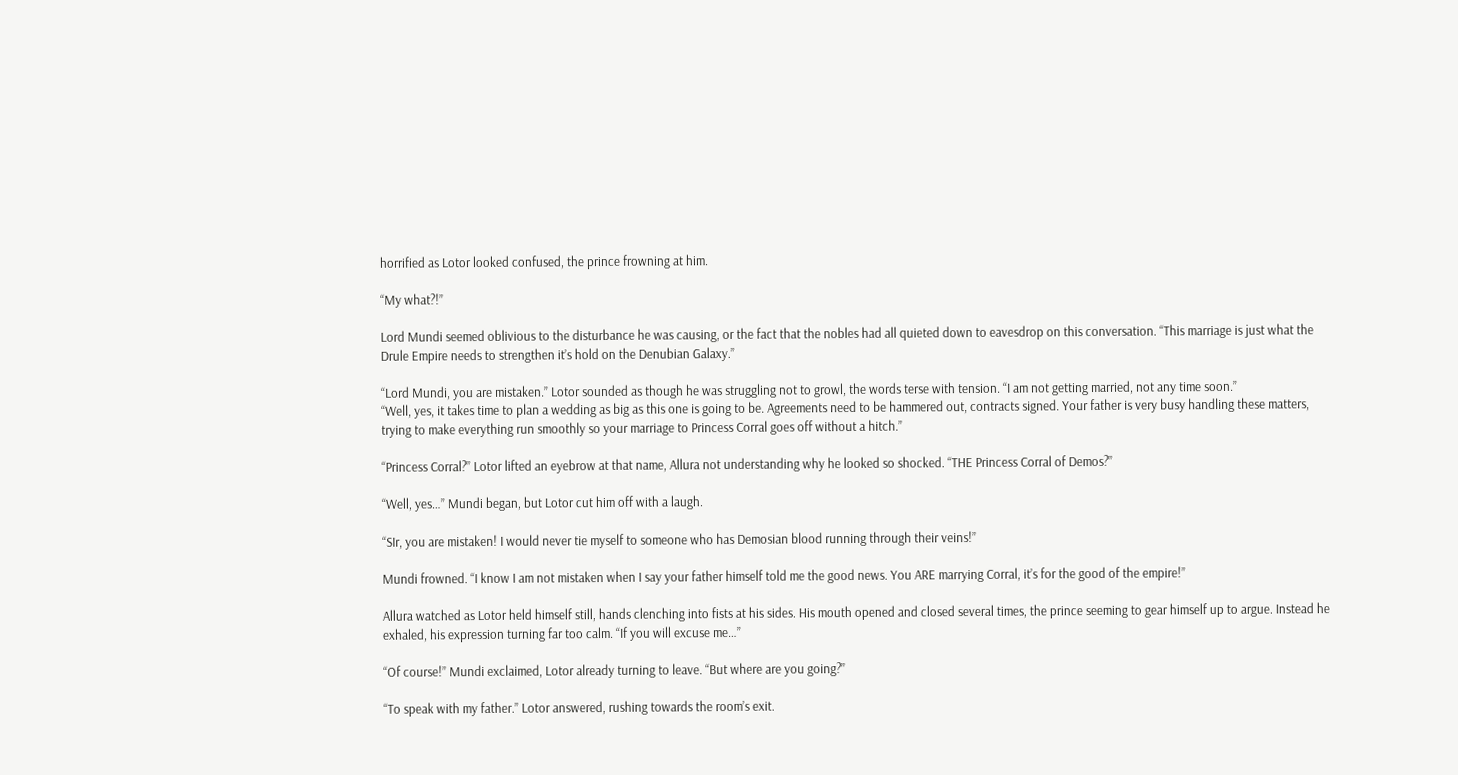horrified as Lotor looked confused, the prince frowning at him.

“My what?!”

Lord Mundi seemed oblivious to the disturbance he was causing, or the fact that the nobles had all quieted down to eavesdrop on this conversation. “This marriage is just what the Drule Empire needs to strengthen it’s hold on the Denubian Galaxy.”

“Lord Mundi, you are mistaken.” Lotor sounded as though he was struggling not to growl, the words terse with tension. “I am not getting married, not any time soon.”
“Well, yes, it takes time to plan a wedding as big as this one is going to be. Agreements need to be hammered out, contracts signed. Your father is very busy handling these matters, trying to make everything run smoothly so your marriage to Princess Corral goes off without a hitch.”

“Princess Corral?” Lotor lifted an eyebrow at that name, Allura not understanding why he looked so shocked. “THE Princess Corral of Demos?”

“Well, yes…” Mundi began, but Lotor cut him off with a laugh.

“SIr, you are mistaken! I would never tie myself to someone who has Demosian blood running through their veins!”

Mundi frowned. “I know I am not mistaken when I say your father himself told me the good news. You ARE marrying Corral, it’s for the good of the empire!”

Allura watched as Lotor held himself still, hands clenching into fists at his sides. His mouth opened and closed several times, the prince seeming to gear himself up to argue. Instead he exhaled, his expression turning far too calm. “If you will excuse me…”

“Of course!” Mundi exclaimed, Lotor already turning to leave. “But where are you going?”

“To speak with my father.” Lotor answered, rushing towards the room’s exit.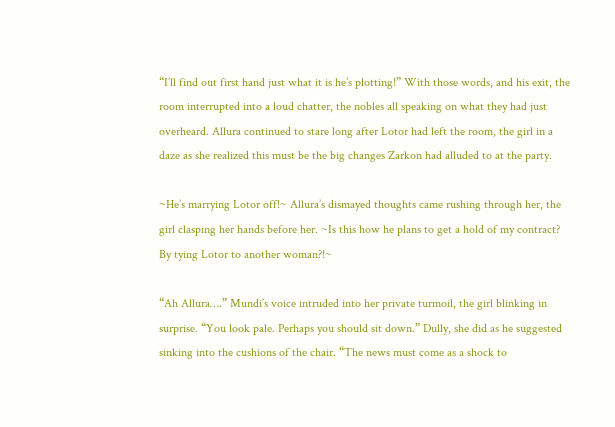“I’ll find out first hand just what it is he’s plotting!” With those words, and his exit, the room interrupted into a loud chatter, the nobles all speaking on what they had just overheard. Allura continued to stare long after Lotor had left the room, the girl in a daze as she realized this must be the big changes Zarkon had alluded to at the party.

~He’s marrying Lotor off!~ Allura’s dismayed thoughts came rushing through her, the girl clasping her hands before her. ~Is this how he plans to get a hold of my contract? By tying Lotor to another woman?!~

“Ah Allura….” Mundi’s voice intruded into her private turmoil, the girl blinking in surprise. “You look pale. Perhaps you should sit down.” Dully, she did as he suggested sinking into the cushions of the chair. “The news must come as a shock to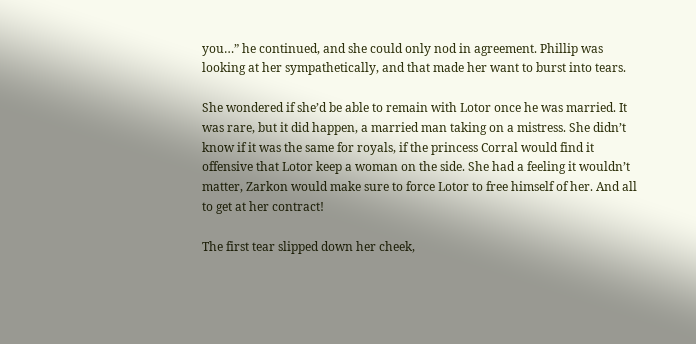you…” he continued, and she could only nod in agreement. Phillip was looking at her sympathetically, and that made her want to burst into tears.

She wondered if she’d be able to remain with Lotor once he was married. It was rare, but it did happen, a married man taking on a mistress. She didn’t know if it was the same for royals, if the princess Corral would find it offensive that Lotor keep a woman on the side. She had a feeling it wouldn’t matter, Zarkon would make sure to force Lotor to free himself of her. And all to get at her contract!

The first tear slipped down her cheek,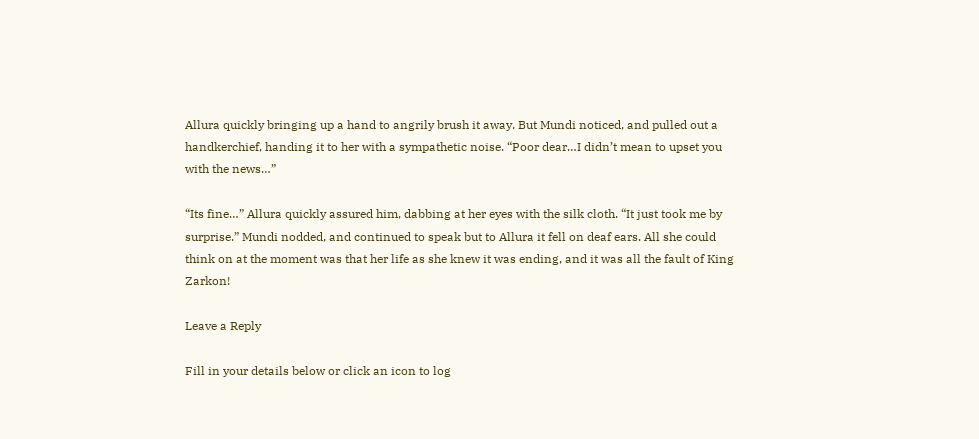Allura quickly bringing up a hand to angrily brush it away. But Mundi noticed, and pulled out a handkerchief, handing it to her with a sympathetic noise. “Poor dear…I didn’t mean to upset you with the news…”

“Its fine…” Allura quickly assured him, dabbing at her eyes with the silk cloth. “It just took me by surprise.” Mundi nodded, and continued to speak but to Allura it fell on deaf ears. All she could think on at the moment was that her life as she knew it was ending, and it was all the fault of King Zarkon!

Leave a Reply

Fill in your details below or click an icon to log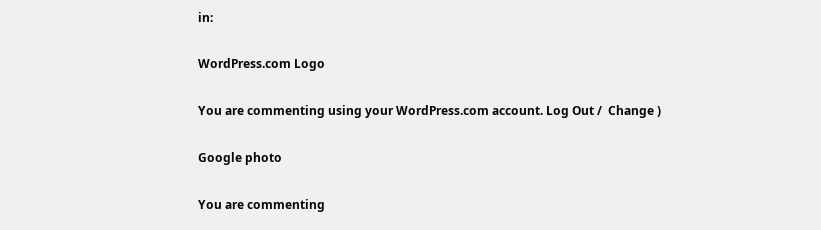in:

WordPress.com Logo

You are commenting using your WordPress.com account. Log Out /  Change )

Google photo

You are commenting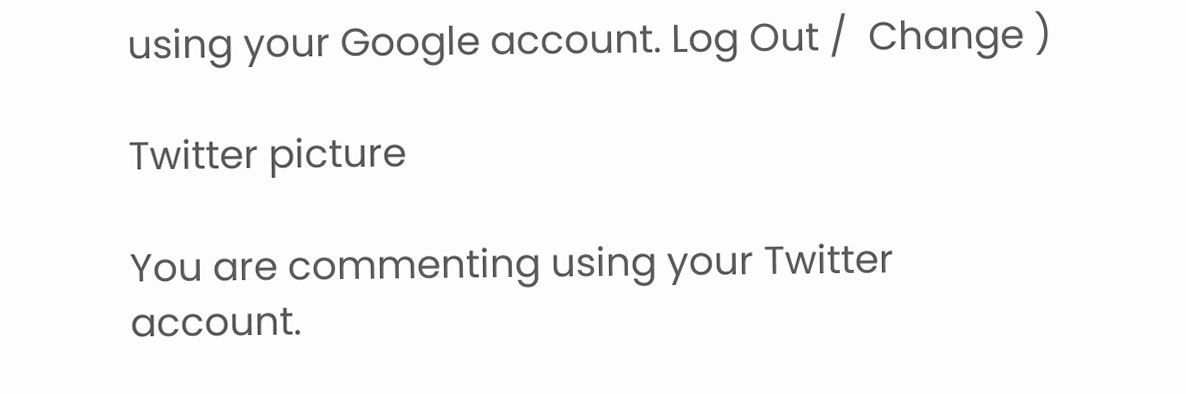using your Google account. Log Out /  Change )

Twitter picture

You are commenting using your Twitter account.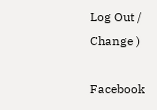Log Out /  Change )

Facebook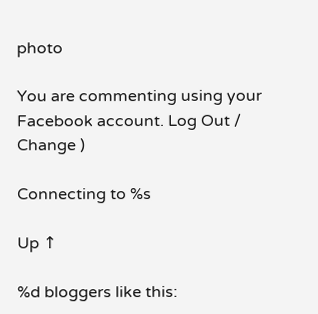photo

You are commenting using your Facebook account. Log Out /  Change )

Connecting to %s

Up ↑

%d bloggers like this: